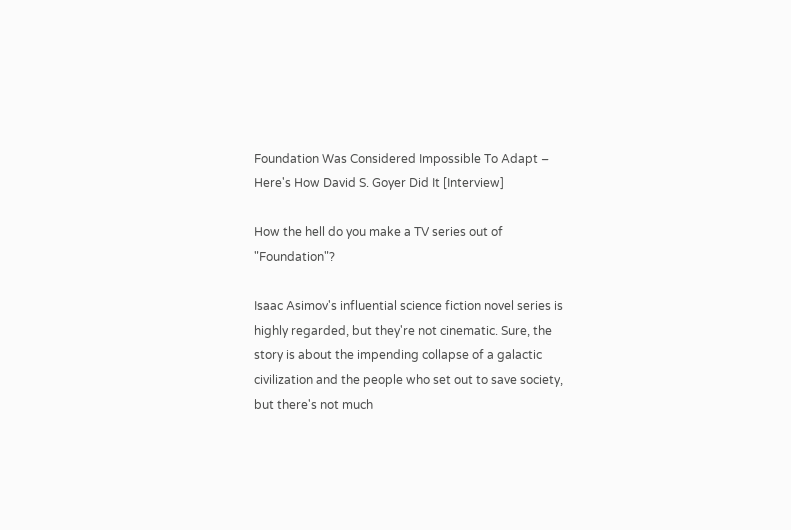Foundation Was Considered Impossible To Adapt – Here's How David S. Goyer Did It [Interview]

How the hell do you make a TV series out of "Foundation"?

Isaac Asimov's influential science fiction novel series is highly regarded, but they're not cinematic. Sure, the story is about the impending collapse of a galactic civilization and the people who set out to save society, but there's not much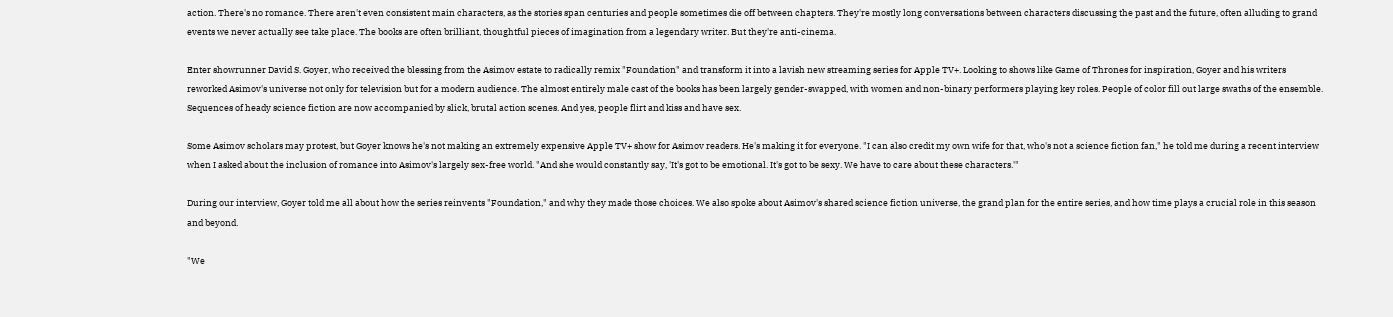action. There's no romance. There aren't even consistent main characters, as the stories span centuries and people sometimes die off between chapters. They're mostly long conversations between characters discussing the past and the future, often alluding to grand events we never actually see take place. The books are often brilliant, thoughtful pieces of imagination from a legendary writer. But they're anti-cinema.

Enter showrunner David S. Goyer, who received the blessing from the Asimov estate to radically remix "Foundation" and transform it into a lavish new streaming series for Apple TV+. Looking to shows like Game of Thrones for inspiration, Goyer and his writers reworked Asimov's universe not only for television but for a modern audience. The almost entirely male cast of the books has been largely gender-swapped, with women and non-binary performers playing key roles. People of color fill out large swaths of the ensemble. Sequences of heady science fiction are now accompanied by slick, brutal action scenes. And yes, people flirt and kiss and have sex.

Some Asimov scholars may protest, but Goyer knows he's not making an extremely expensive Apple TV+ show for Asimov readers. He's making it for everyone. "I can also credit my own wife for that, who's not a science fiction fan," he told me during a recent interview when I asked about the inclusion of romance into Asimov's largely sex-free world. "And she would constantly say, 'It's got to be emotional. It's got to be sexy. We have to care about these characters.'"

During our interview, Goyer told me all about how the series reinvents "Foundation," and why they made those choices. We also spoke about Asimov's shared science fiction universe, the grand plan for the entire series, and how time plays a crucial role in this season and beyond.

"We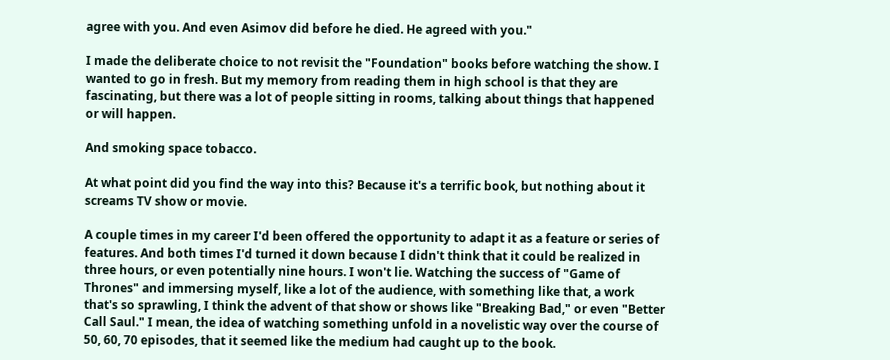agree with you. And even Asimov did before he died. He agreed with you."

I made the deliberate choice to not revisit the "Foundation" books before watching the show. I wanted to go in fresh. But my memory from reading them in high school is that they are fascinating, but there was a lot of people sitting in rooms, talking about things that happened or will happen.

And smoking space tobacco.

At what point did you find the way into this? Because it's a terrific book, but nothing about it screams TV show or movie.

A couple times in my career I'd been offered the opportunity to adapt it as a feature or series of features. And both times I'd turned it down because I didn't think that it could be realized in three hours, or even potentially nine hours. I won't lie. Watching the success of "Game of Thrones" and immersing myself, like a lot of the audience, with something like that, a work that's so sprawling, I think the advent of that show or shows like "Breaking Bad," or even "Better Call Saul." I mean, the idea of watching something unfold in a novelistic way over the course of 50, 60, 70 episodes, that it seemed like the medium had caught up to the book.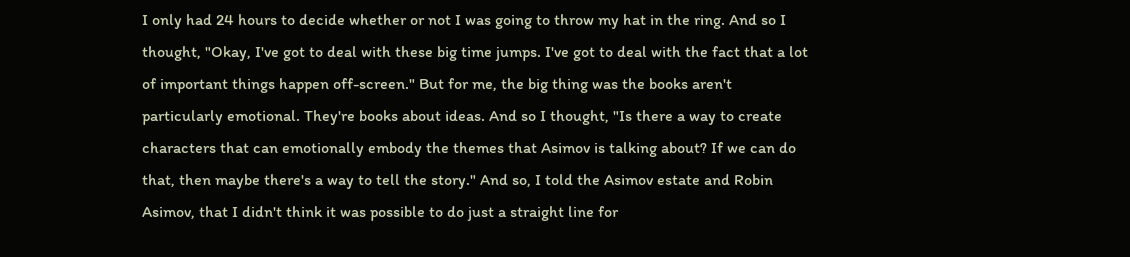I only had 24 hours to decide whether or not I was going to throw my hat in the ring. And so I thought, "Okay, I've got to deal with these big time jumps. I've got to deal with the fact that a lot of important things happen off-screen." But for me, the big thing was the books aren't particularly emotional. They're books about ideas. And so I thought, "Is there a way to create characters that can emotionally embody the themes that Asimov is talking about? If we can do that, then maybe there's a way to tell the story." And so, I told the Asimov estate and Robin Asimov, that I didn't think it was possible to do just a straight line for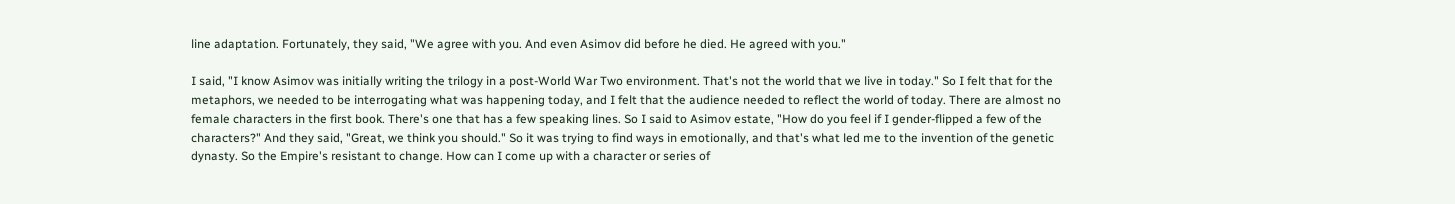line adaptation. Fortunately, they said, "We agree with you. And even Asimov did before he died. He agreed with you."

I said, "I know Asimov was initially writing the trilogy in a post-World War Two environment. That's not the world that we live in today." So I felt that for the metaphors, we needed to be interrogating what was happening today, and I felt that the audience needed to reflect the world of today. There are almost no female characters in the first book. There's one that has a few speaking lines. So I said to Asimov estate, "How do you feel if I gender-flipped a few of the characters?" And they said, "Great, we think you should." So it was trying to find ways in emotionally, and that's what led me to the invention of the genetic dynasty. So the Empire's resistant to change. How can I come up with a character or series of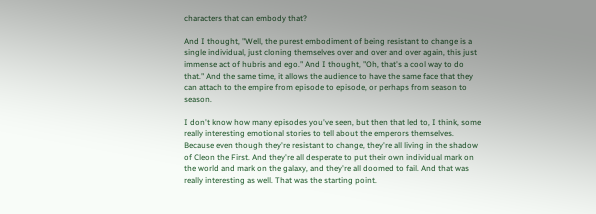characters that can embody that?

And I thought, "Well, the purest embodiment of being resistant to change is a single individual, just cloning themselves over and over and over again, this just immense act of hubris and ego." And I thought, "Oh, that's a cool way to do that." And the same time, it allows the audience to have the same face that they can attach to the empire from episode to episode, or perhaps from season to season.

I don't know how many episodes you've seen, but then that led to, I think, some really interesting emotional stories to tell about the emperors themselves. Because even though they're resistant to change, they're all living in the shadow of Cleon the First. And they're all desperate to put their own individual mark on the world and mark on the galaxy, and they're all doomed to fail. And that was really interesting as well. That was the starting point.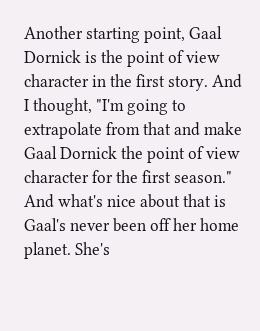Another starting point, Gaal Dornick is the point of view character in the first story. And I thought, "I'm going to extrapolate from that and make Gaal Dornick the point of view character for the first season." And what's nice about that is Gaal's never been off her home planet. She's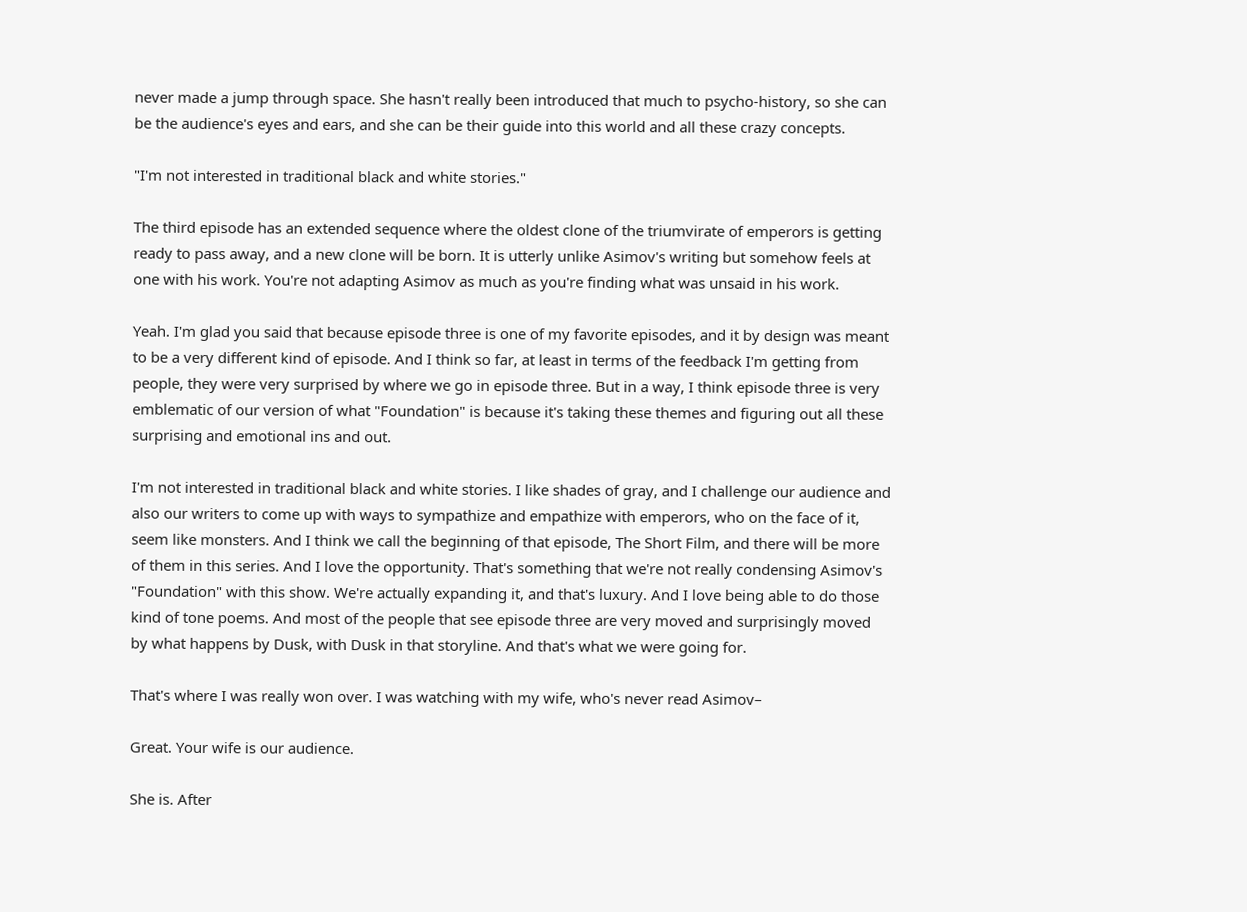never made a jump through space. She hasn't really been introduced that much to psycho-history, so she can be the audience's eyes and ears, and she can be their guide into this world and all these crazy concepts.

"I'm not interested in traditional black and white stories."

The third episode has an extended sequence where the oldest clone of the triumvirate of emperors is getting ready to pass away, and a new clone will be born. It is utterly unlike Asimov's writing but somehow feels at one with his work. You're not adapting Asimov as much as you're finding what was unsaid in his work.

Yeah. I'm glad you said that because episode three is one of my favorite episodes, and it by design was meant to be a very different kind of episode. And I think so far, at least in terms of the feedback I'm getting from people, they were very surprised by where we go in episode three. But in a way, I think episode three is very emblematic of our version of what "Foundation" is because it's taking these themes and figuring out all these surprising and emotional ins and out.

I'm not interested in traditional black and white stories. I like shades of gray, and I challenge our audience and also our writers to come up with ways to sympathize and empathize with emperors, who on the face of it, seem like monsters. And I think we call the beginning of that episode, The Short Film, and there will be more of them in this series. And I love the opportunity. That's something that we're not really condensing Asimov's "Foundation" with this show. We're actually expanding it, and that's luxury. And I love being able to do those kind of tone poems. And most of the people that see episode three are very moved and surprisingly moved by what happens by Dusk, with Dusk in that storyline. And that's what we were going for.

That's where I was really won over. I was watching with my wife, who's never read Asimov–

Great. Your wife is our audience.

She is. After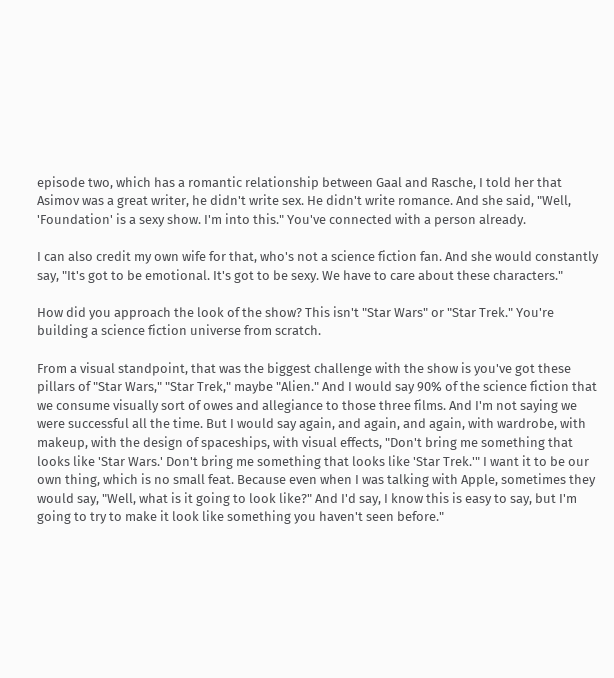episode two, which has a romantic relationship between Gaal and Rasche, I told her that Asimov was a great writer, he didn't write sex. He didn't write romance. And she said, "Well, 'Foundation' is a sexy show. I'm into this." You've connected with a person already.

I can also credit my own wife for that, who's not a science fiction fan. And she would constantly say, "It's got to be emotional. It's got to be sexy. We have to care about these characters."

How did you approach the look of the show? This isn't "Star Wars" or "Star Trek." You're building a science fiction universe from scratch.

From a visual standpoint, that was the biggest challenge with the show is you've got these pillars of "Star Wars," "Star Trek," maybe "Alien." And I would say 90% of the science fiction that we consume visually sort of owes and allegiance to those three films. And I'm not saying we were successful all the time. But I would say again, and again, and again, with wardrobe, with makeup, with the design of spaceships, with visual effects, "Don't bring me something that looks like 'Star Wars.' Don't bring me something that looks like 'Star Trek.'" I want it to be our own thing, which is no small feat. Because even when I was talking with Apple, sometimes they would say, "Well, what is it going to look like?" And I'd say, I know this is easy to say, but I'm going to try to make it look like something you haven't seen before."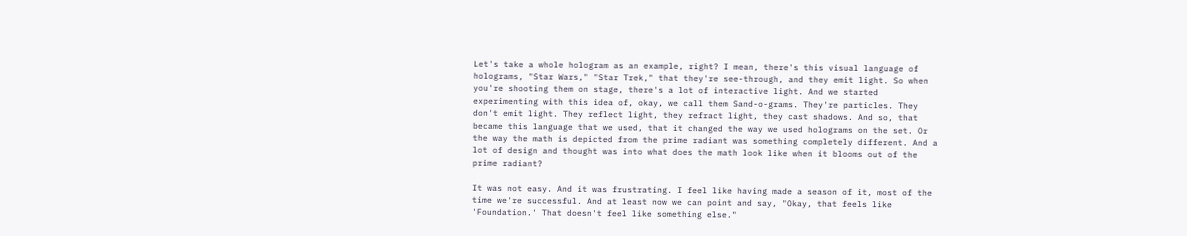Let's take a whole hologram as an example, right? I mean, there's this visual language of holograms, "Star Wars," "Star Trek," that they're see-through, and they emit light. So when you're shooting them on stage, there's a lot of interactive light. And we started experimenting with this idea of, okay, we call them Sand-o-grams. They're particles. They don't emit light. They reflect light, they refract light, they cast shadows. And so, that became this language that we used, that it changed the way we used holograms on the set. Or the way the math is depicted from the prime radiant was something completely different. And a lot of design and thought was into what does the math look like when it blooms out of the prime radiant?

It was not easy. And it was frustrating. I feel like having made a season of it, most of the time we're successful. And at least now we can point and say, "Okay, that feels like 'Foundation.' That doesn't feel like something else."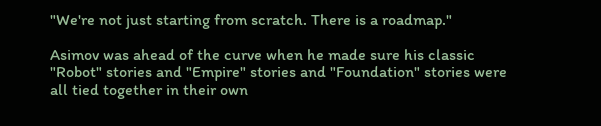"We're not just starting from scratch. There is a roadmap."

Asimov was ahead of the curve when he made sure his classic "Robot" stories and "Empire" stories and "Foundation" stories were all tied together in their own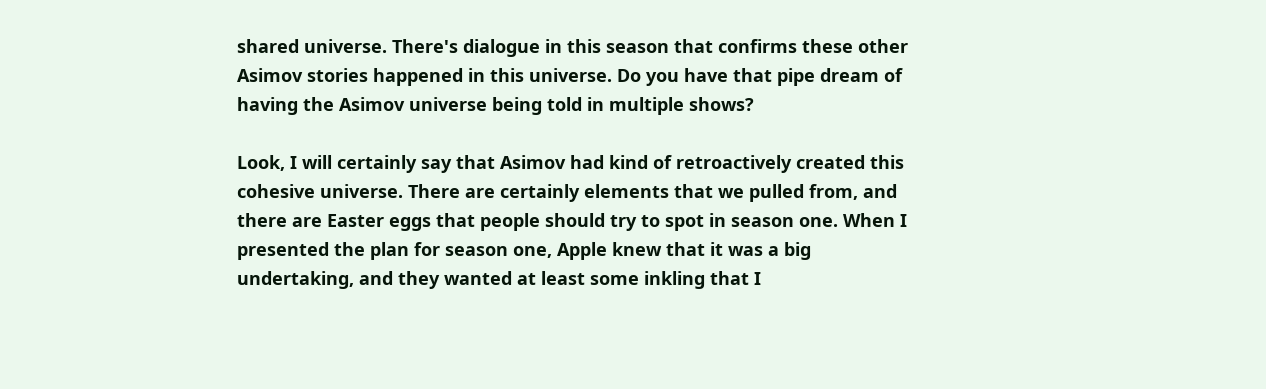shared universe. There's dialogue in this season that confirms these other Asimov stories happened in this universe. Do you have that pipe dream of having the Asimov universe being told in multiple shows?

Look, I will certainly say that Asimov had kind of retroactively created this cohesive universe. There are certainly elements that we pulled from, and there are Easter eggs that people should try to spot in season one. When I presented the plan for season one, Apple knew that it was a big undertaking, and they wanted at least some inkling that I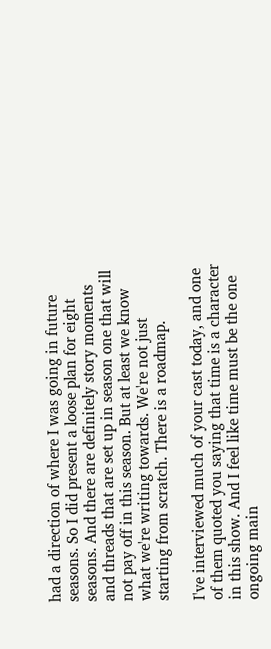had a direction of where I was going in future seasons. So I did present a loose plan for eight seasons. And there are definitely story moments and threads that are set up in season one that will not pay off in this season. But at least we know what we're writing towards. We're not just starting from scratch. There is a roadmap.

I've interviewed much of your cast today, and one of them quoted you saying that time is a character in this show. And I feel like time must be the one ongoing main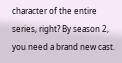character of the entire series, right? By season 2, you need a brand new cast.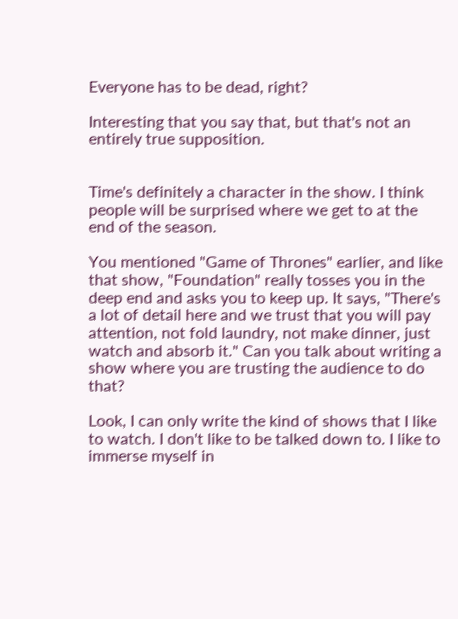Everyone has to be dead, right?

Interesting that you say that, but that's not an entirely true supposition.


Time's definitely a character in the show. I think people will be surprised where we get to at the end of the season.

You mentioned "Game of Thrones" earlier, and like that show, "Foundation" really tosses you in the deep end and asks you to keep up. It says, "There's a lot of detail here and we trust that you will pay attention, not fold laundry, not make dinner, just watch and absorb it." Can you talk about writing a show where you are trusting the audience to do that?

Look, I can only write the kind of shows that I like to watch. I don't like to be talked down to. I like to immerse myself in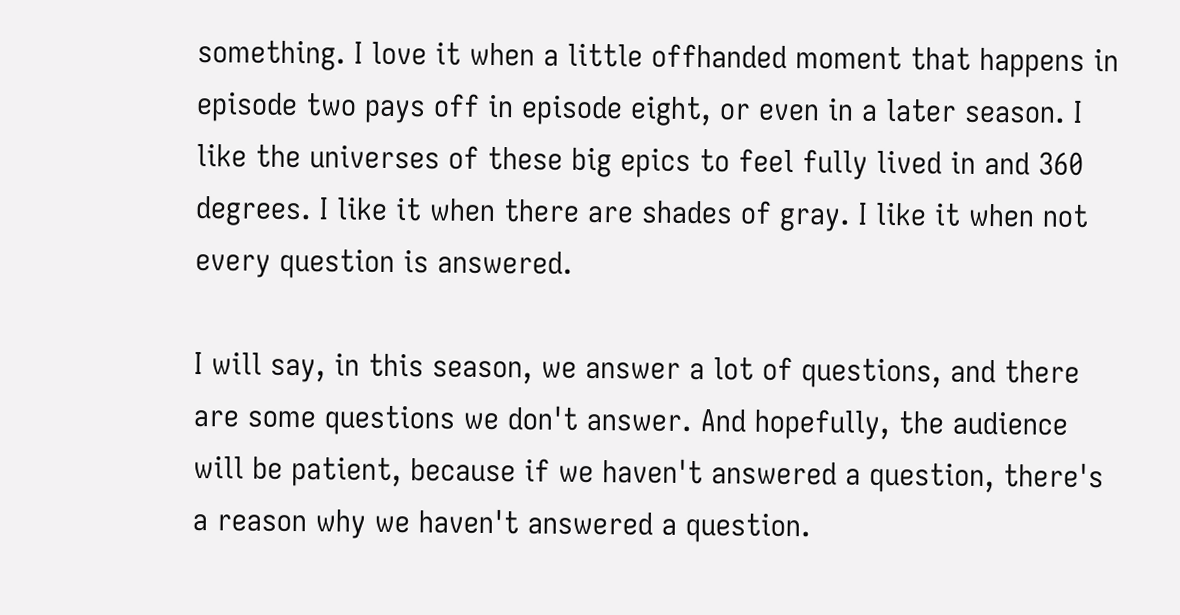something. I love it when a little offhanded moment that happens in episode two pays off in episode eight, or even in a later season. I like the universes of these big epics to feel fully lived in and 360 degrees. I like it when there are shades of gray. I like it when not every question is answered.

I will say, in this season, we answer a lot of questions, and there are some questions we don't answer. And hopefully, the audience will be patient, because if we haven't answered a question, there's a reason why we haven't answered a question.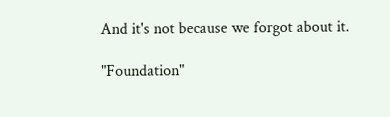And it's not because we forgot about it.

"Foundation"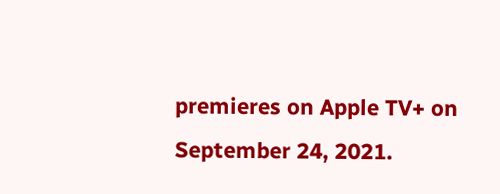premieres on Apple TV+ on September 24, 2021.